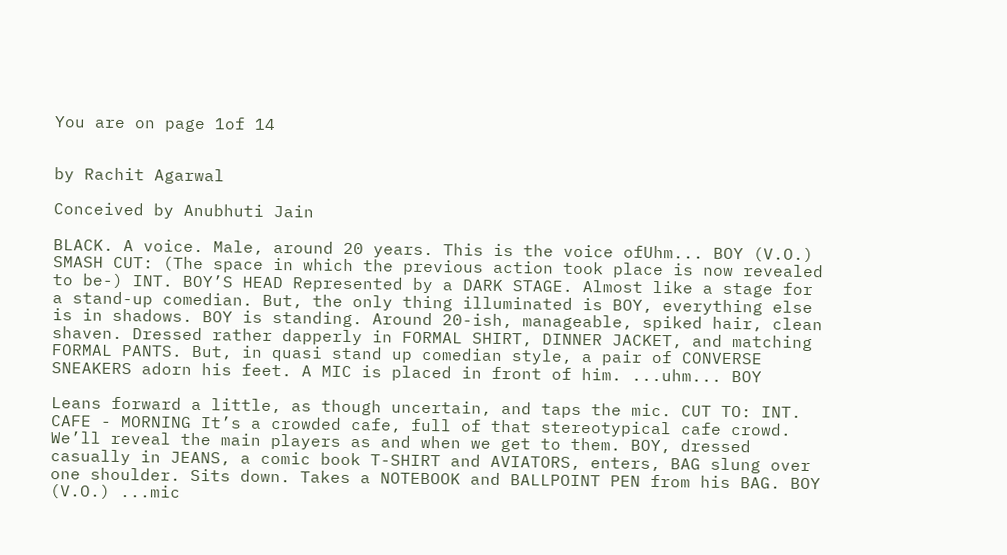You are on page 1of 14


by Rachit Agarwal

Conceived by Anubhuti Jain

BLACK. A voice. Male, around 20 years. This is the voice ofUhm... BOY (V.O.) SMASH CUT: (The space in which the previous action took place is now revealed to be-) INT. BOY’S HEAD Represented by a DARK STAGE. Almost like a stage for a stand-up comedian. But, the only thing illuminated is BOY, everything else is in shadows. BOY is standing. Around 20-ish, manageable, spiked hair, clean shaven. Dressed rather dapperly in FORMAL SHIRT, DINNER JACKET, and matching FORMAL PANTS. But, in quasi stand up comedian style, a pair of CONVERSE SNEAKERS adorn his feet. A MIC is placed in front of him. ...uhm... BOY

Leans forward a little, as though uncertain, and taps the mic. CUT TO: INT. CAFE - MORNING It’s a crowded cafe, full of that stereotypical cafe crowd. We’ll reveal the main players as and when we get to them. BOY, dressed casually in JEANS, a comic book T-SHIRT and AVIATORS, enters, BAG slung over one shoulder. Sits down. Takes a NOTEBOOK and BALLPOINT PEN from his BAG. BOY (V.O.) ...mic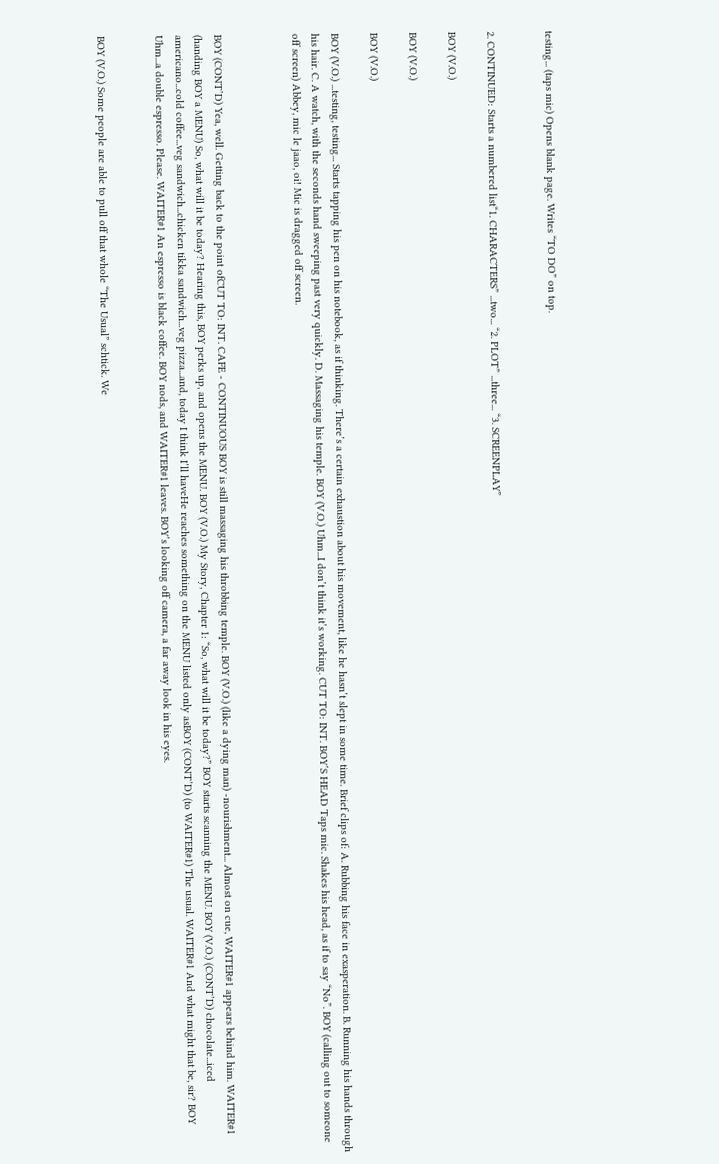testing... (taps mic) Opens blank page. Writes “TO DO” on top.


2. CONTINUED: Starts a numbered list“1. CHARACTERS” ...two... “2. PLOT” ...three... “3. SCREENPLAY”

BOY (V.O.)

BOY (V.O.)

BOY (V.O.)

BOY (V.O.) ...testing, testing... Starts tapping his pen on his notebook, as if thinking. There’s a certain exhaustion about his movement, like he hasn’t slept in some time. Brief clips of: A. Rubbing his face in exasperation. B. Running his hands through his hair. C. A watch, with the seconds hand sweeping past very quickly. D. Massaging his temple. BOY (V.O.) Uhm...I don’t think it’s working. CUT TO: INT. BOY’S HEAD Taps mic. Shakes his head, as if to say “No”. BOY (calling out to someone off screen) Abbey, mic le jaao, oi! Mic is dragged off screen.



BOY (CONT’D) Yea, well. Getting back to the point ofCUT TO: INT. CAFE - CONTINUOUS BOY is still massaging his throbbing temple. BOY (V.O.) (like a dying man) -nourishment... Almost on cue, WAITER#1 appears behind him. WAITER#1 (handing BOY a MENU) So, what will it be today? Hearing this, BOY perks up, and opens the MENU. BOY (V.O.) My Story, Chapter 1: “So, what will it be today?” BOY starts scanning the MENU. BOY (V.O.) (CONT’D) chocolate...iced americano...cold coffee...veg sandwich...chicken tikka sandwich...veg pizza...and, today I think I’ll haveHe reaches something on the MENU listed only asBOY (CONT’D) (to WAITER#1) The usual. WAITER#1 And what might that be, sir? BOY Uhm...a double espresso. Please. WAITER#1 An espresso is black coffee. BOY nods, and WAITER#1 leaves. BOY’s looking off camera, a far away look in his eyes.


BOY (V.O.) Some people are able to pull off that whole “The Usual” schtick. We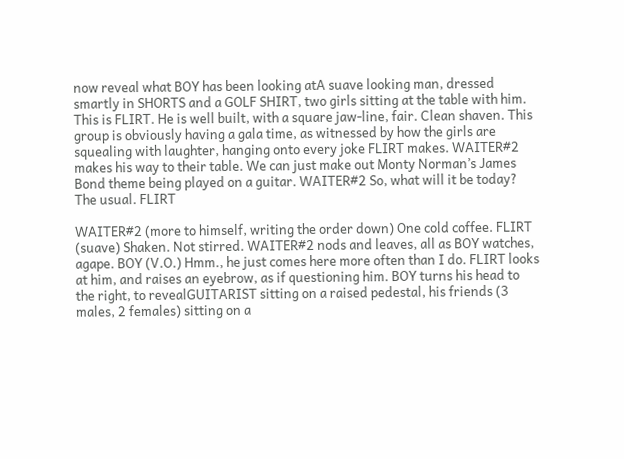now reveal what BOY has been looking atA suave looking man, dressed smartly in SHORTS and a GOLF SHIRT, two girls sitting at the table with him. This is FLIRT. He is well built, with a square jaw-line, fair. Clean shaven. This group is obviously having a gala time, as witnessed by how the girls are squealing with laughter, hanging onto every joke FLIRT makes. WAITER#2 makes his way to their table. We can just make out Monty Norman’s James Bond theme being played on a guitar. WAITER#2 So, what will it be today? The usual. FLIRT

WAITER#2 (more to himself, writing the order down) One cold coffee. FLIRT (suave) Shaken. Not stirred. WAITER#2 nods and leaves, all as BOY watches, agape. BOY (V.O.) Hmm., he just comes here more often than I do. FLIRT looks at him, and raises an eyebrow, as if questioning him. BOY turns his head to the right, to revealGUITARIST sitting on a raised pedestal, his friends (3 males, 2 females) sitting on a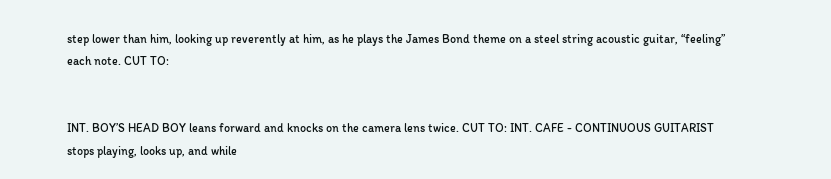step lower than him, looking up reverently at him, as he plays the James Bond theme on a steel string acoustic guitar, “feeling” each note. CUT TO:


INT. BOY’S HEAD BOY leans forward and knocks on the camera lens twice. CUT TO: INT. CAFE - CONTINUOUS GUITARIST stops playing, looks up, and while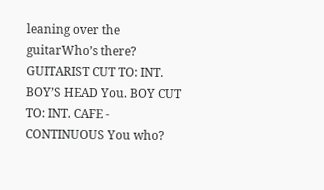leaning over the guitarWho’s there? GUITARIST CUT TO: INT. BOY’S HEAD You. BOY CUT TO: INT. CAFE - CONTINUOUS You who?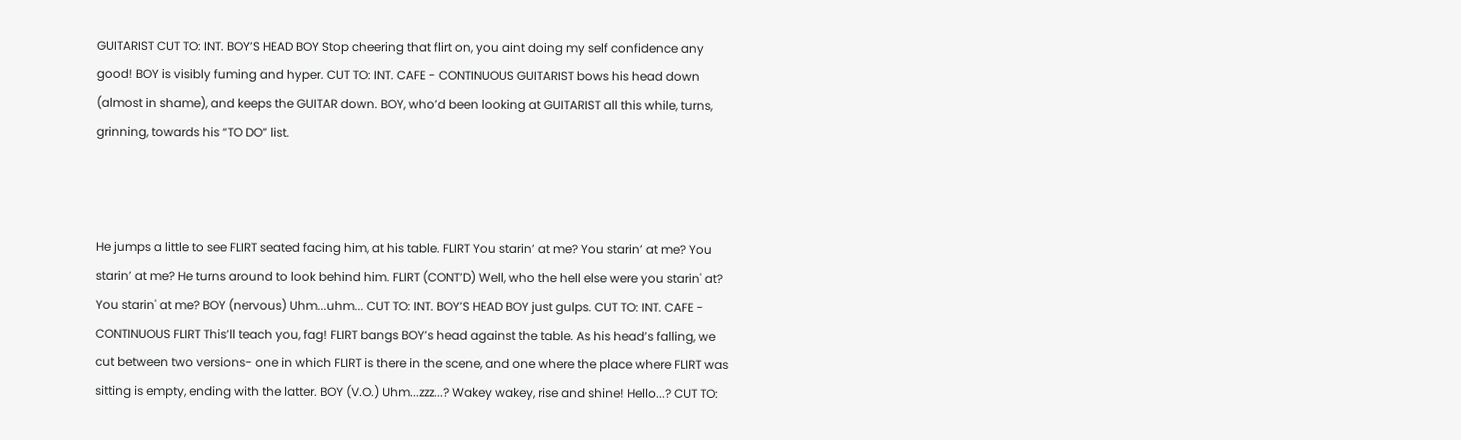GUITARIST CUT TO: INT. BOY’S HEAD BOY Stop cheering that flirt on, you aint doing my self confidence any good! BOY is visibly fuming and hyper. CUT TO: INT. CAFE - CONTINUOUS GUITARIST bows his head down (almost in shame), and keeps the GUITAR down. BOY, who’d been looking at GUITARIST all this while, turns, grinning, towards his “TO DO” list.



He jumps a little to see FLIRT seated facing him, at his table. FLIRT You starin’ at me? You starin’ at me? You starin’ at me? He turns around to look behind him. FLIRT (CONT’D) Well, who the hell else were you starin' at? You starin' at me? BOY (nervous) Uhm...uhm... CUT TO: INT. BOY’S HEAD BOY just gulps. CUT TO: INT. CAFE - CONTINUOUS FLIRT This’ll teach you, fag! FLIRT bangs BOY’s head against the table. As his head’s falling, we cut between two versions- one in which FLIRT is there in the scene, and one where the place where FLIRT was sitting is empty, ending with the latter. BOY (V.O.) Uhm...zzz...? Wakey wakey, rise and shine! Hello...? CUT TO: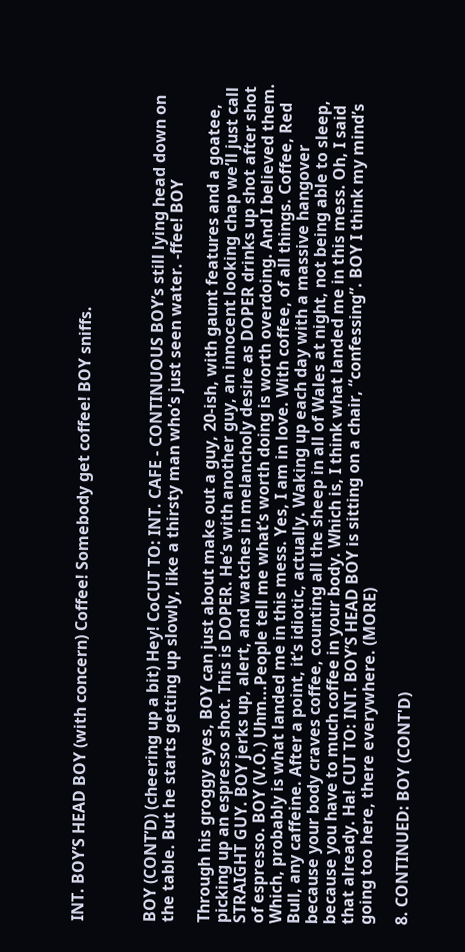INT. BOY’S HEAD BOY (with concern) Coffee! Somebody get coffee! BOY sniffs.



BOY (CONT’D) (cheering up a bit) Hey! CoCUT TO: INT. CAFE - CONTINUOUS BOY’s still lying head down on the table. But he starts getting up slowly, like a thirsty man who’s just seen water. -ffee! BOY

Through his groggy eyes, BOY can just about make out a guy, 20-ish, with gaunt features and a goatee, picking up an espresso shot. This is DOPER. He’s with another guy, an innocent looking chap we’ll just call STRAIGHT GUY. BOY jerks up, alert, and watches in melancholy desire as DOPER drinks up shot after shot of espresso. BOY (V.O.) Uhm...People tell me what’s worth doing is worth overdoing. And I believed them. Which, probably is what landed me in this mess. Yes, I am in love. With coffee, of all things. Coffee, Red Bull, any caffeine. After a point, it’s idiotic, actually. Waking up each day with a massive hangover because your body craves coffee, counting all the sheep in all of Wales at night, not being able to sleep, because you have to much coffee in your body. Which is, I think what landed me in this mess. Oh, I said that already. Ha! CUT TO: INT. BOY’S HEAD BOY is sitting on a chair, “confessing”. BOY I think my mind’s going too here, there everywhere. (MORE)

8. CONTINUED: BOY (CONT'D)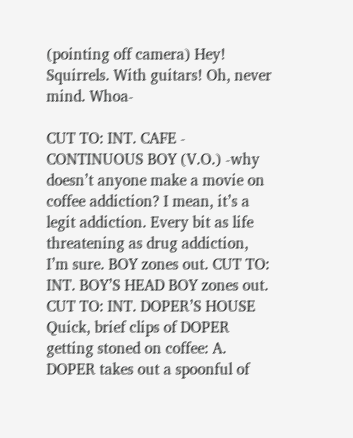(pointing off camera) Hey! Squirrels. With guitars! Oh, never mind. Whoa-

CUT TO: INT. CAFE - CONTINUOUS BOY (V.O.) -why doesn’t anyone make a movie on coffee addiction? I mean, it’s a legit addiction. Every bit as life threatening as drug addiction, I’m sure. BOY zones out. CUT TO: INT. BOY’S HEAD BOY zones out. CUT TO: INT. DOPER’S HOUSE Quick, brief clips of DOPER getting stoned on coffee: A. DOPER takes out a spoonful of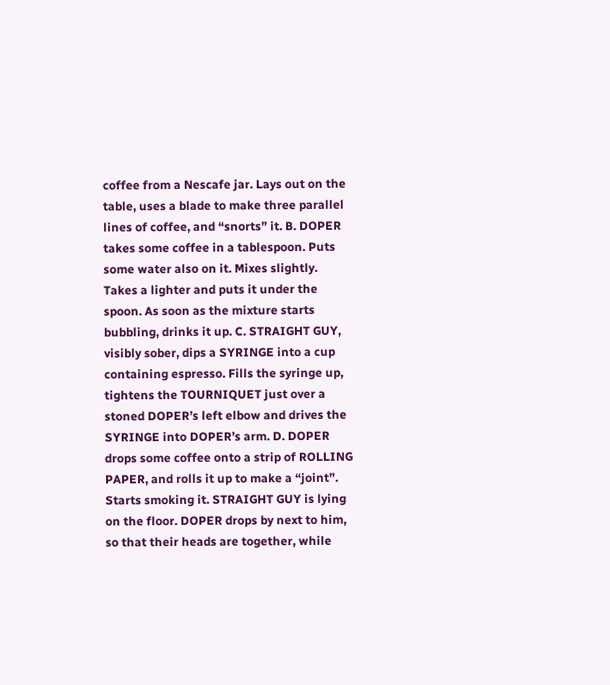coffee from a Nescafe jar. Lays out on the table, uses a blade to make three parallel lines of coffee, and “snorts” it. B. DOPER takes some coffee in a tablespoon. Puts some water also on it. Mixes slightly. Takes a lighter and puts it under the spoon. As soon as the mixture starts bubbling, drinks it up. C. STRAIGHT GUY, visibly sober, dips a SYRINGE into a cup containing espresso. Fills the syringe up, tightens the TOURNIQUET just over a stoned DOPER’s left elbow and drives the SYRINGE into DOPER’s arm. D. DOPER drops some coffee onto a strip of ROLLING PAPER, and rolls it up to make a “joint”. Starts smoking it. STRAIGHT GUY is lying on the floor. DOPER drops by next to him, so that their heads are together, while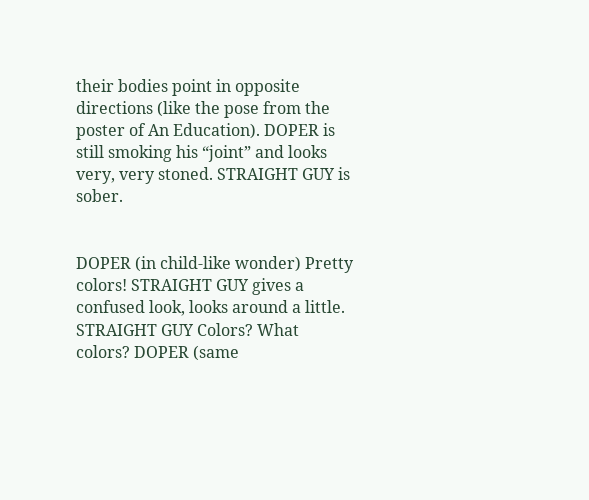their bodies point in opposite directions (like the pose from the poster of An Education). DOPER is still smoking his “joint” and looks very, very stoned. STRAIGHT GUY is sober.


DOPER (in child-like wonder) Pretty colors! STRAIGHT GUY gives a confused look, looks around a little. STRAIGHT GUY Colors? What colors? DOPER (same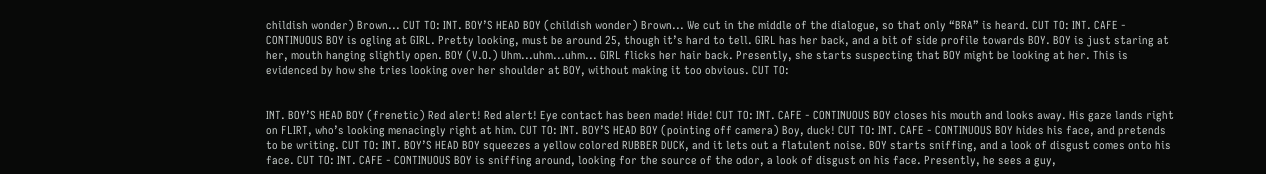childish wonder) Brown... CUT TO: INT. BOY’S HEAD BOY (childish wonder) Brown... We cut in the middle of the dialogue, so that only “BRA” is heard. CUT TO: INT. CAFE - CONTINUOUS BOY is ogling at GIRL. Pretty looking, must be around 25, though it’s hard to tell. GIRL has her back, and a bit of side profile towards BOY. BOY is just staring at her, mouth hanging slightly open. BOY (V.O.) Uhm...uhm...uhm... GIRL flicks her hair back. Presently, she starts suspecting that BOY might be looking at her. This is evidenced by how she tries looking over her shoulder at BOY, without making it too obvious. CUT TO:


INT. BOY’S HEAD BOY (frenetic) Red alert! Red alert! Eye contact has been made! Hide! CUT TO: INT. CAFE - CONTINUOUS BOY closes his mouth and looks away. His gaze lands right on FLIRT, who’s looking menacingly right at him. CUT TO: INT. BOY’S HEAD BOY (pointing off camera) Boy, duck! CUT TO: INT. CAFE - CONTINUOUS BOY hides his face, and pretends to be writing. CUT TO: INT. BOY’S HEAD BOY squeezes a yellow colored RUBBER DUCK, and it lets out a flatulent noise. BOY starts sniffing, and a look of disgust comes onto his face. CUT TO: INT. CAFE - CONTINUOUS BOY is sniffing around, looking for the source of the odor, a look of disgust on his face. Presently, he sees a guy,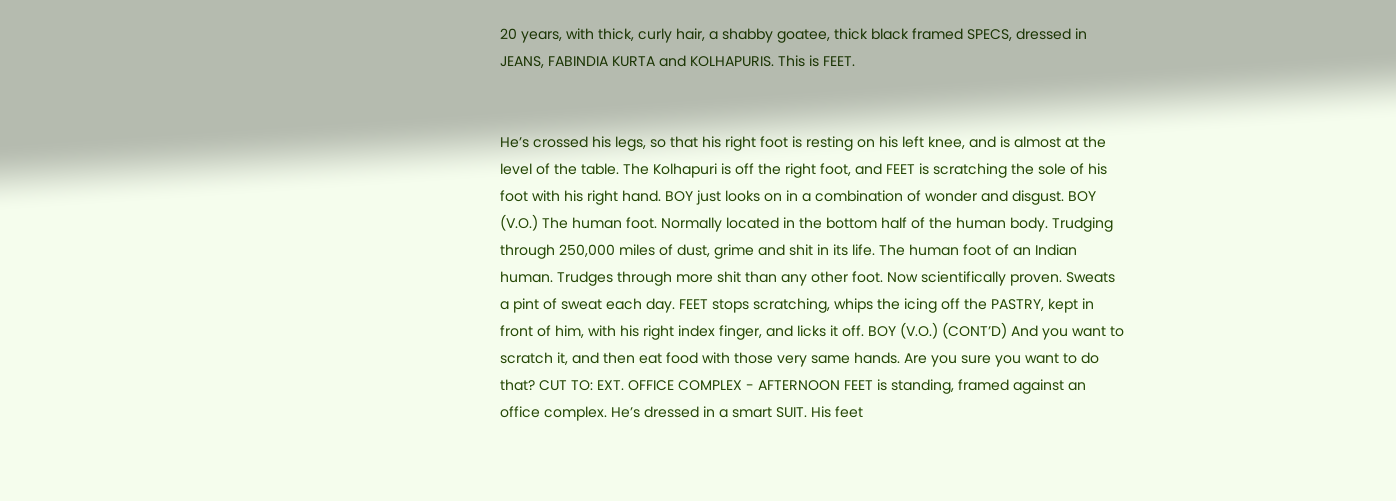20 years, with thick, curly hair, a shabby goatee, thick black framed SPECS, dressed in JEANS, FABINDIA KURTA and KOLHAPURIS. This is FEET.


He’s crossed his legs, so that his right foot is resting on his left knee, and is almost at the level of the table. The Kolhapuri is off the right foot, and FEET is scratching the sole of his foot with his right hand. BOY just looks on in a combination of wonder and disgust. BOY (V.O.) The human foot. Normally located in the bottom half of the human body. Trudging through 250,000 miles of dust, grime and shit in its life. The human foot of an Indian human. Trudges through more shit than any other foot. Now scientifically proven. Sweats a pint of sweat each day. FEET stops scratching, whips the icing off the PASTRY, kept in front of him, with his right index finger, and licks it off. BOY (V.O.) (CONT’D) And you want to scratch it, and then eat food with those very same hands. Are you sure you want to do that? CUT TO: EXT. OFFICE COMPLEX - AFTERNOON FEET is standing, framed against an office complex. He’s dressed in a smart SUIT. His feet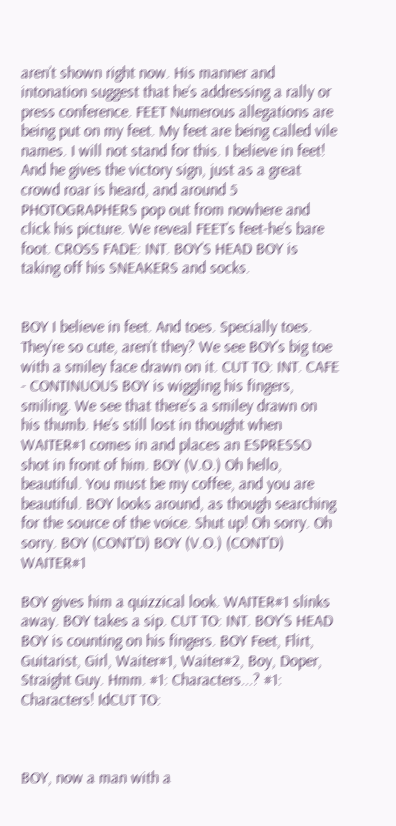aren’t shown right now. His manner and intonation suggest that he’s addressing a rally or press conference. FEET Numerous allegations are being put on my feet. My feet are being called vile names. I will not stand for this. I believe in feet! And he gives the victory sign, just as a great crowd roar is heard, and around 5 PHOTOGRAPHERS pop out from nowhere and click his picture. We reveal FEET’s feet-he’s bare foot. CROSS FADE: INT. BOY’S HEAD BOY is taking off his SNEAKERS and socks.


BOY I believe in feet. And toes. Specially toes. They’re so cute, aren’t they? We see BOY’s big toe with a smiley face drawn on it. CUT TO: INT. CAFE - CONTINUOUS BOY is wiggling his fingers, smiling. We see that there’s a smiley drawn on his thumb. He’s still lost in thought when WAITER#1 comes in and places an ESPRESSO shot in front of him. BOY (V.O.) Oh hello, beautiful. You must be my coffee, and you are beautiful. BOY looks around, as though searching for the source of the voice. Shut up! Oh sorry. Oh sorry. BOY (CONT’D) BOY (V.O.) (CONT’D) WAITER#1

BOY gives him a quizzical look. WAITER#1 slinks away. BOY takes a sip. CUT TO: INT. BOY’S HEAD BOY is counting on his fingers. BOY Feet, Flirt, Guitarist, Girl, Waiter#1, Waiter#2, Boy, Doper, Straight Guy. Hmm. #1: Characters...? #1: Characters! IdCUT TO:



BOY, now a man with a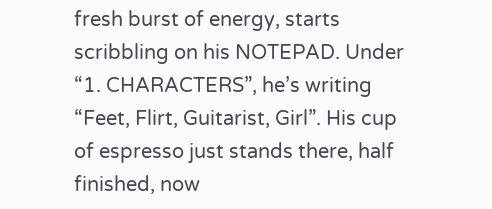fresh burst of energy, starts scribbling on his NOTEPAD. Under “1. CHARACTERS”, he’s writing “Feet, Flirt, Guitarist, Girl”. His cup of espresso just stands there, half finished, now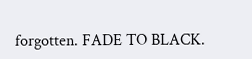forgotten. FADE TO BLACK.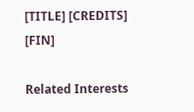[TITLE] [CREDITS] [FIN]

Related Interests